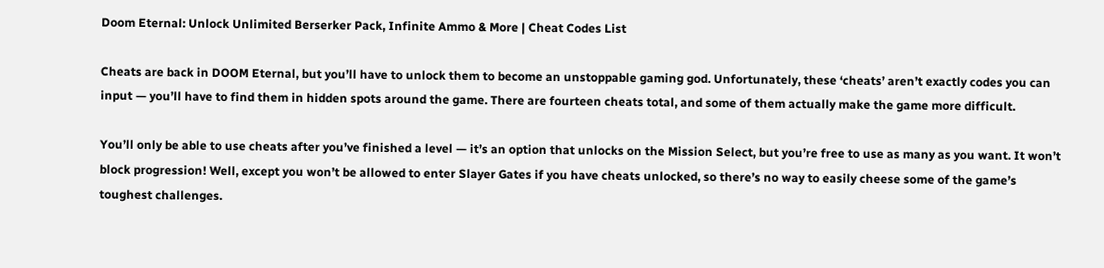Doom Eternal: Unlock Unlimited Berserker Pack, Infinite Ammo & More | Cheat Codes List

Cheats are back in DOOM Eternal, but you’ll have to unlock them to become an unstoppable gaming god. Unfortunately, these ‘cheats’ aren’t exactly codes you can input — you’ll have to find them in hidden spots around the game. There are fourteen cheats total, and some of them actually make the game more difficult.

You’ll only be able to use cheats after you’ve finished a level — it’s an option that unlocks on the Mission Select, but you’re free to use as many as you want. It won’t block progression! Well, except you won’t be allowed to enter Slayer Gates if you have cheats unlocked, so there’s no way to easily cheese some of the game’s toughest challenges.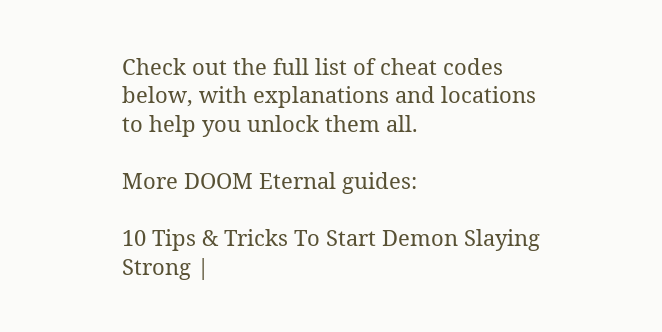Check out the full list of cheat codes below, with explanations and locations to help you unlock them all.

More DOOM Eternal guides:

10 Tips & Tricks To Start Demon Slaying Strong |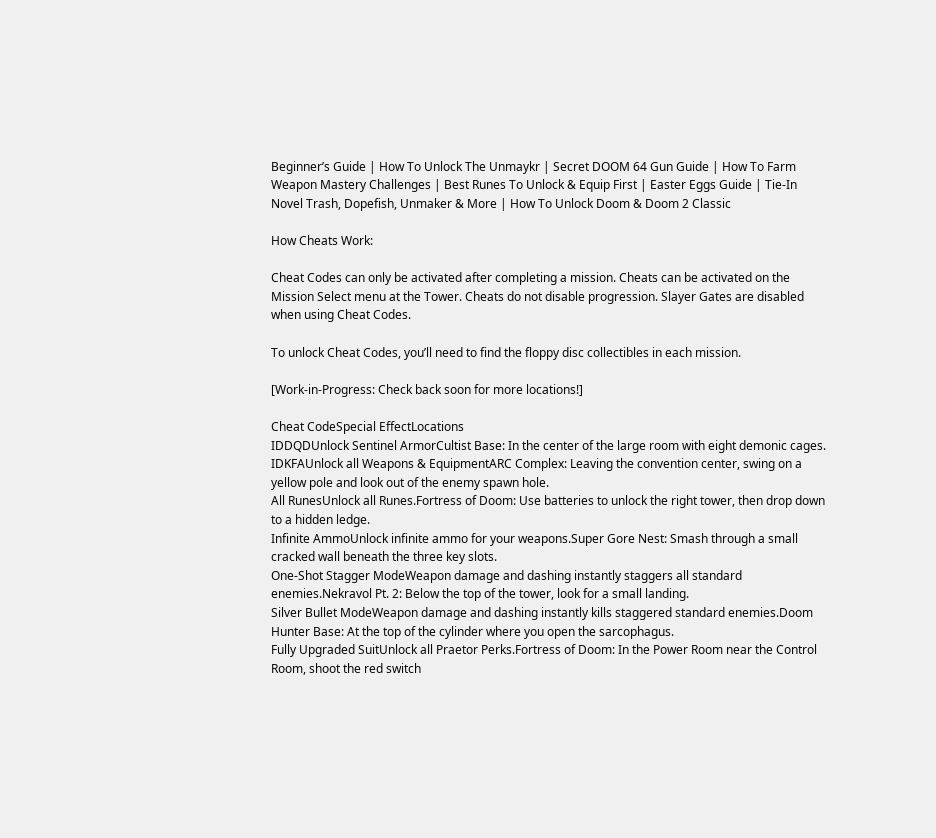Beginner’s Guide | How To Unlock The Unmaykr | Secret DOOM 64 Gun Guide | How To Farm Weapon Mastery Challenges | Best Runes To Unlock & Equip First | Easter Eggs Guide | Tie-In Novel Trash, Dopefish, Unmaker & More | How To Unlock Doom & Doom 2 Classic

How Cheats Work:

Cheat Codes can only be activated after completing a mission. Cheats can be activated on the Mission Select menu at the Tower. Cheats do not disable progression. Slayer Gates are disabled when using Cheat Codes.

To unlock Cheat Codes, you’ll need to find the floppy disc collectibles in each mission.

[Work-in-Progress: Check back soon for more locations!]

Cheat CodeSpecial EffectLocations
IDDQDUnlock Sentinel ArmorCultist Base: In the center of the large room with eight demonic cages.
IDKFAUnlock all Weapons & EquipmentARC Complex: Leaving the convention center, swing on a yellow pole and look out of the enemy spawn hole.
All RunesUnlock all Runes.Fortress of Doom: Use batteries to unlock the right tower, then drop down to a hidden ledge.
Infinite AmmoUnlock infinite ammo for your weapons.Super Gore Nest: Smash through a small cracked wall beneath the three key slots.
One-Shot Stagger ModeWeapon damage and dashing instantly staggers all standard enemies.Nekravol Pt. 2: Below the top of the tower, look for a small landing.
Silver Bullet ModeWeapon damage and dashing instantly kills staggered standard enemies.Doom Hunter Base: At the top of the cylinder where you open the sarcophagus.
Fully Upgraded SuitUnlock all Praetor Perks.Fortress of Doom: In the Power Room near the Control Room, shoot the red switch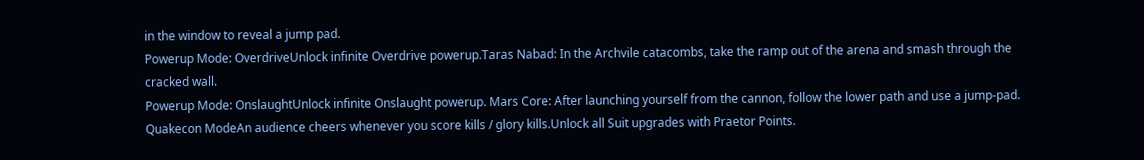in the window to reveal a jump pad.
Powerup Mode: OverdriveUnlock infinite Overdrive powerup.Taras Nabad: In the Archvile catacombs, take the ramp out of the arena and smash through the cracked wall.
Powerup Mode: OnslaughtUnlock infinite Onslaught powerup. Mars Core: After launching yourself from the cannon, follow the lower path and use a jump-pad.
Quakecon ModeAn audience cheers whenever you score kills / glory kills.Unlock all Suit upgrades with Praetor Points.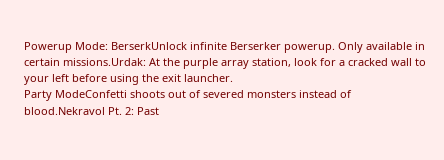Powerup Mode: BerserkUnlock infinite Berserker powerup. Only available in certain missions.Urdak: At the purple array station, look for a cracked wall to your left before using the exit launcher.
Party ModeConfetti shoots out of severed monsters instead of blood.Nekravol Pt. 2: Past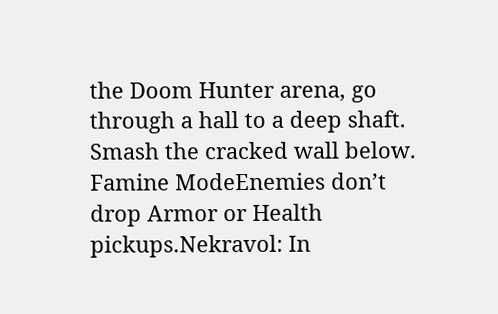the Doom Hunter arena, go through a hall to a deep shaft. Smash the cracked wall below.
Famine ModeEnemies don’t drop Armor or Health pickups.Nekravol: In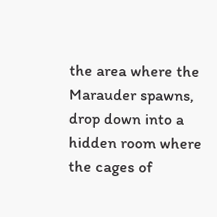the area where the Marauder spawns, drop down into a hidden room where the cages of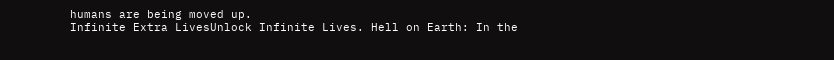humans are being moved up.
Infinite Extra LivesUnlock Infinite Lives. Hell on Earth: In the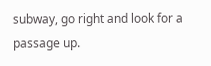subway, go right and look for a passage up.